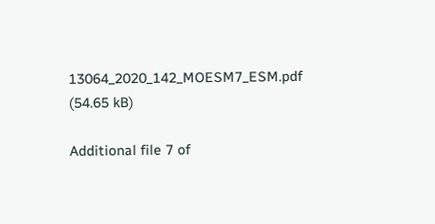13064_2020_142_MOESM7_ESM.pdf (54.65 kB)

Additional file 7 of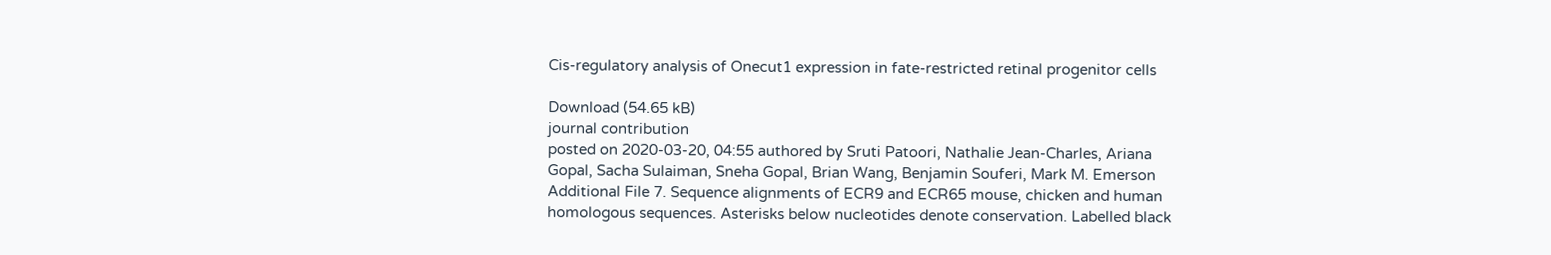Cis-regulatory analysis of Onecut1 expression in fate-restricted retinal progenitor cells

Download (54.65 kB)
journal contribution
posted on 2020-03-20, 04:55 authored by Sruti Patoori, Nathalie Jean-Charles, Ariana Gopal, Sacha Sulaiman, Sneha Gopal, Brian Wang, Benjamin Souferi, Mark M. Emerson
Additional File 7. Sequence alignments of ECR9 and ECR65 mouse, chicken and human homologous sequences. Asterisks below nucleotides denote conservation. Labelled black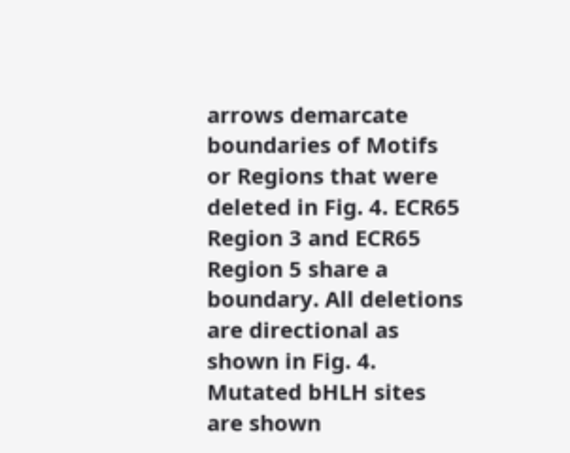arrows demarcate boundaries of Motifs or Regions that were deleted in Fig. 4. ECR65 Region 3 and ECR65 Region 5 share a boundary. All deletions are directional as shown in Fig. 4. Mutated bHLH sites are shown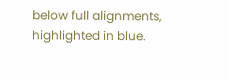below full alignments, highlighted in blue.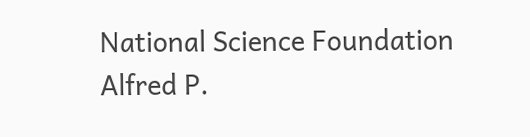National Science Foundation Alfred P.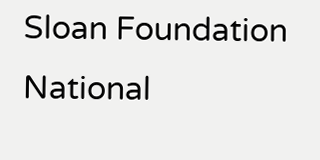Sloan Foundation National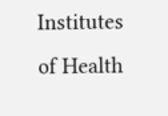Institutes of Health